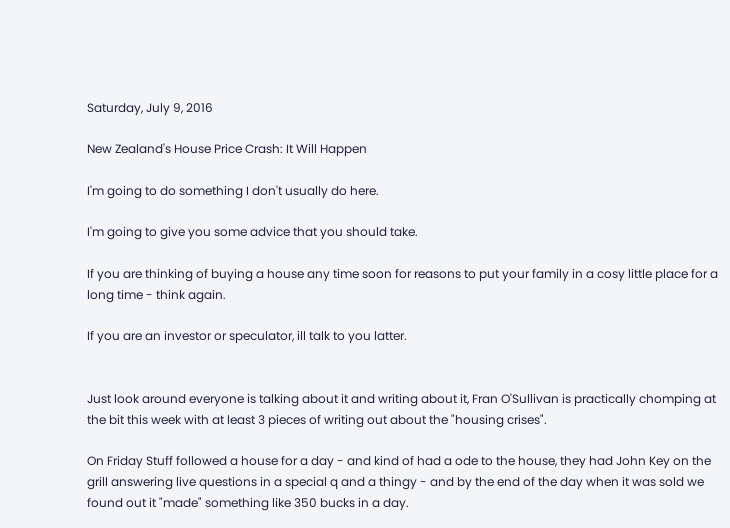Saturday, July 9, 2016

New Zealand's House Price Crash: It Will Happen

I'm going to do something I don't usually do here.

I'm going to give you some advice that you should take.

If you are thinking of buying a house any time soon for reasons to put your family in a cosy little place for a long time - think again.

If you are an investor or speculator, ill talk to you latter.


Just look around everyone is talking about it and writing about it, Fran O'Sullivan is practically chomping at the bit this week with at least 3 pieces of writing out about the "housing crises".

On Friday Stuff followed a house for a day - and kind of had a ode to the house, they had John Key on the grill answering live questions in a special q and a thingy - and by the end of the day when it was sold we found out it "made" something like 350 bucks in a day.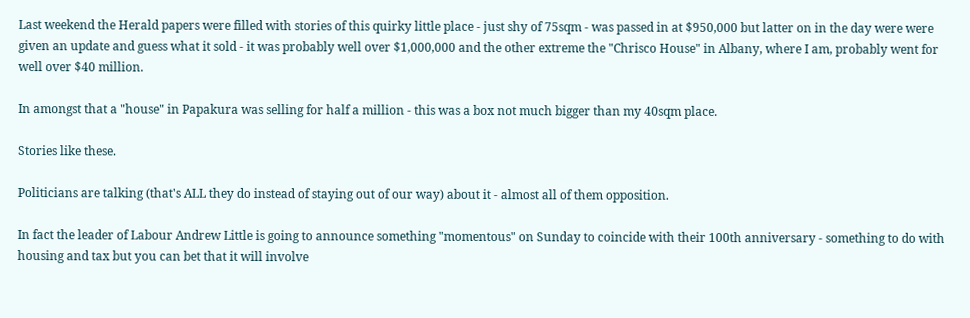Last weekend the Herald papers were filled with stories of this quirky little place - just shy of 75sqm - was passed in at $950,000 but latter on in the day were were given an update and guess what it sold - it was probably well over $1,000,000 and the other extreme the "Chrisco House" in Albany, where I am, probably went for well over $40 million.

In amongst that a "house" in Papakura was selling for half a million - this was a box not much bigger than my 40sqm place.

Stories like these.

Politicians are talking (that's ALL they do instead of staying out of our way) about it - almost all of them opposition.

In fact the leader of Labour Andrew Little is going to announce something "momentous" on Sunday to coincide with their 100th anniversary - something to do with housing and tax but you can bet that it will involve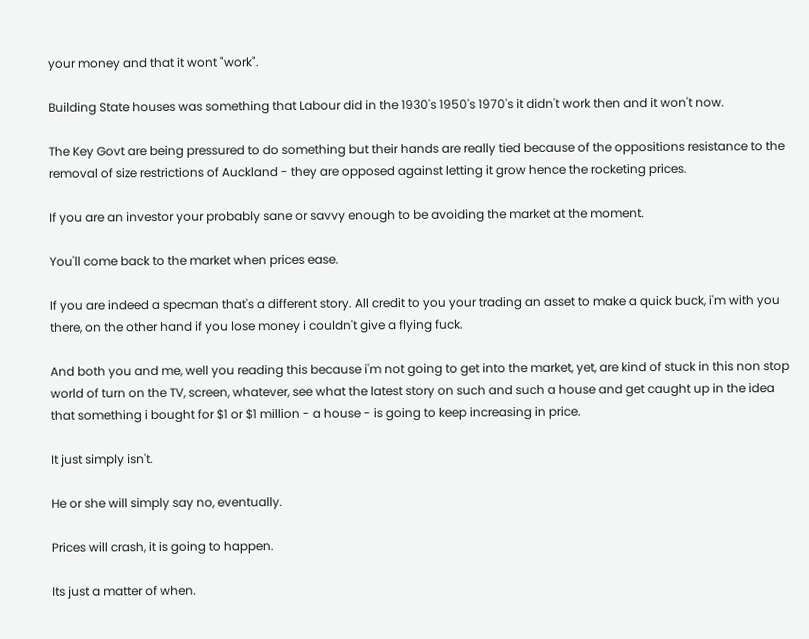your money and that it wont "work".

Building State houses was something that Labour did in the 1930's 1950's 1970's it didn't work then and it won't now.

The Key Govt are being pressured to do something but their hands are really tied because of the oppositions resistance to the removal of size restrictions of Auckland - they are opposed against letting it grow hence the rocketing prices.

If you are an investor your probably sane or savvy enough to be avoiding the market at the moment.

You'll come back to the market when prices ease.

If you are indeed a specman that's a different story. All credit to you your trading an asset to make a quick buck, i'm with you there, on the other hand if you lose money i couldn't give a flying fuck.

And both you and me, well you reading this because i'm not going to get into the market, yet, are kind of stuck in this non stop world of turn on the TV, screen, whatever, see what the latest story on such and such a house and get caught up in the idea that something i bought for $1 or $1 million - a house - is going to keep increasing in price.

It just simply isn't.

He or she will simply say no, eventually.

Prices will crash, it is going to happen.

Its just a matter of when.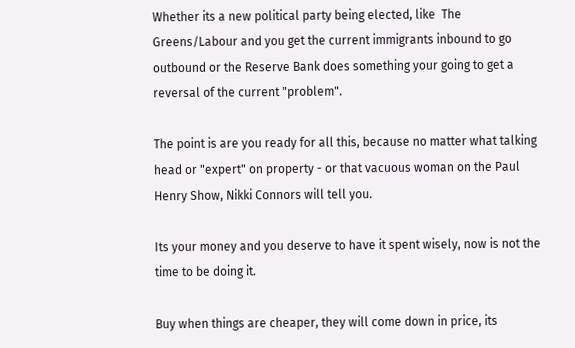Whether its a new political party being elected, like  The Greens/Labour and you get the current immigrants inbound to go outbound or the Reserve Bank does something your going to get a reversal of the current "problem".

The point is are you ready for all this, because no matter what talking head or "expert" on property - or that vacuous woman on the Paul Henry Show, Nikki Connors will tell you.

Its your money and you deserve to have it spent wisely, now is not the time to be doing it.

Buy when things are cheaper, they will come down in price, its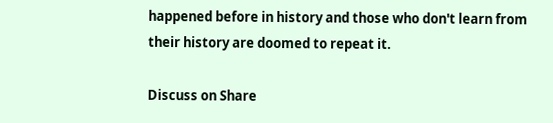happened before in history and those who don't learn from their history are doomed to repeat it.

Discuss on Share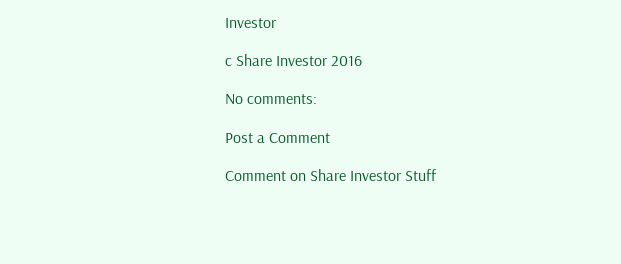Investor

c Share Investor 2016

No comments:

Post a Comment

Comment on Share Investor Stuff